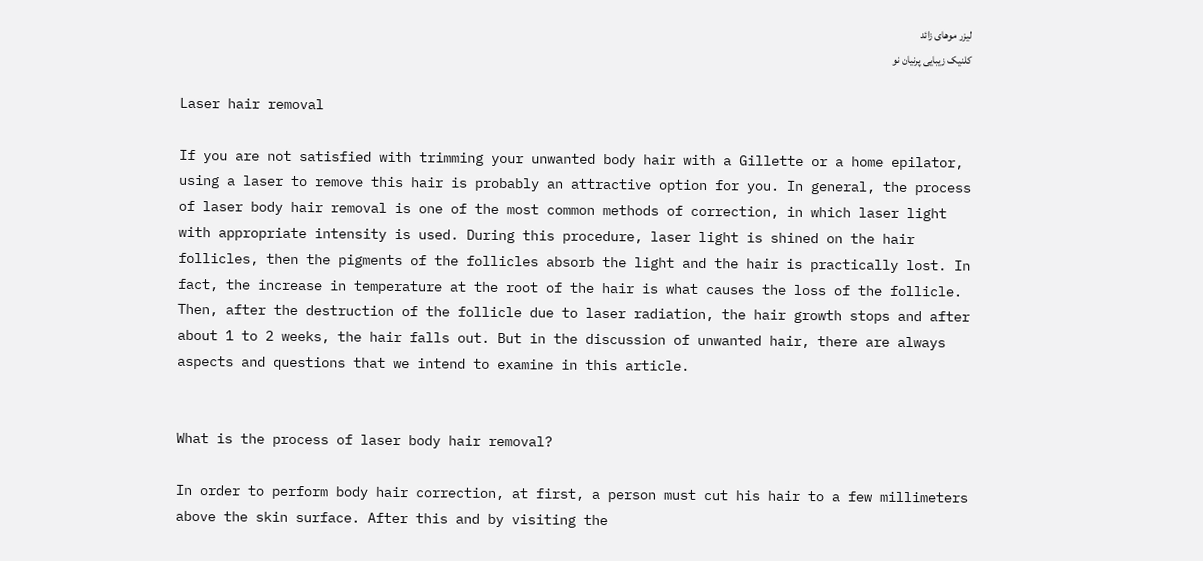لیزر موهای زائد
کلنیک زیبایی پرنیان نو

Laser hair removal

If you are not satisfied with trimming your unwanted body hair with a Gillette or a home epilator, using a laser to remove this hair is probably an attractive option for you. In general, the process of laser body hair removal is one of the most common methods of correction, in which laser light with appropriate intensity is used. During this procedure, laser light is shined on the hair follicles, then the pigments of the follicles absorb the light and the hair is practically lost. In fact, the increase in temperature at the root of the hair is what causes the loss of the follicle. Then, after the destruction of the follicle due to laser radiation, the hair growth stops and after about 1 to 2 weeks, the hair falls out. But in the discussion of unwanted hair, there are always aspects and questions that we intend to examine in this article.


What is the process of laser body hair removal?

In order to perform body hair correction, at first, a person must cut his hair to a few millimeters above the skin surface. After this and by visiting the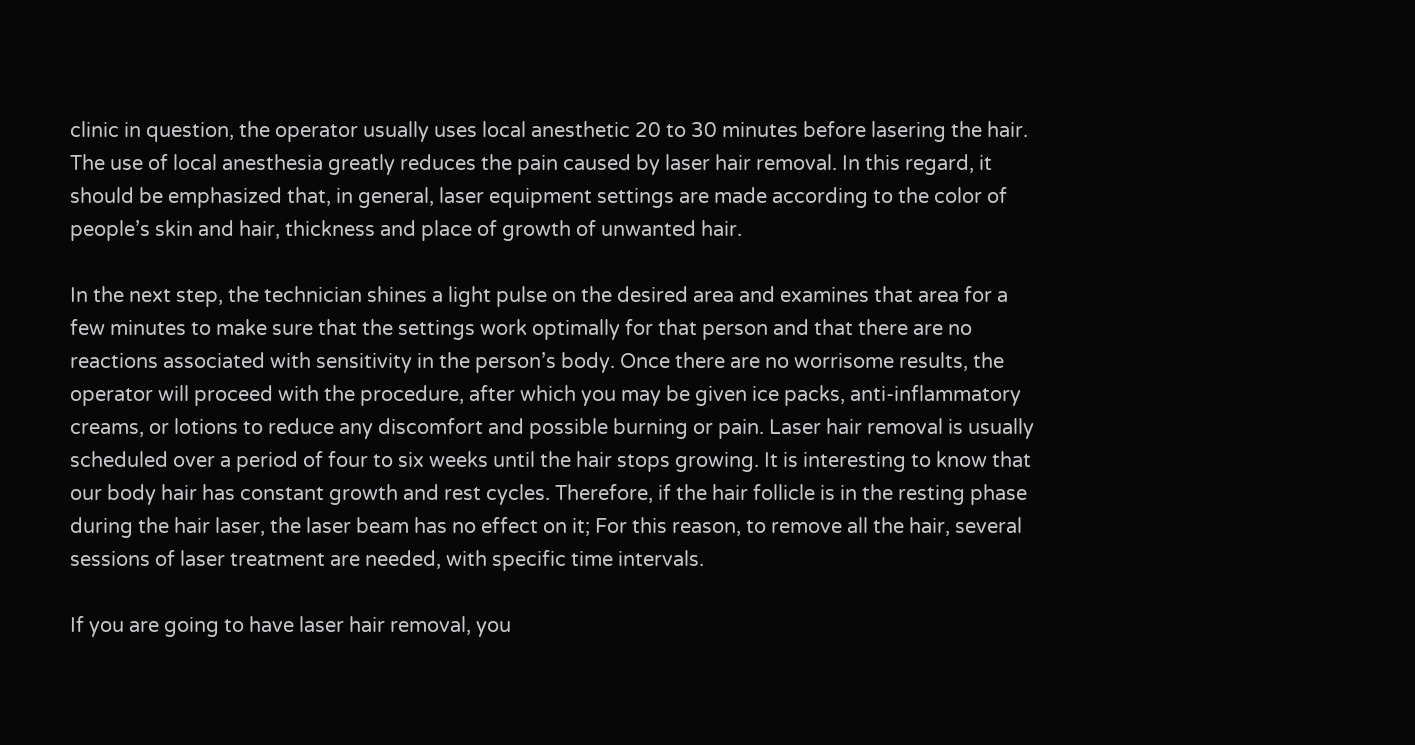clinic in question, the operator usually uses local anesthetic 20 to 30 minutes before lasering the hair. The use of local anesthesia greatly reduces the pain caused by laser hair removal. In this regard, it should be emphasized that, in general, laser equipment settings are made according to the color of people’s skin and hair, thickness and place of growth of unwanted hair.

In the next step, the technician shines a light pulse on the desired area and examines that area for a few minutes to make sure that the settings work optimally for that person and that there are no reactions associated with sensitivity in the person’s body. Once there are no worrisome results, the operator will proceed with the procedure, after which you may be given ice packs, anti-inflammatory creams, or lotions to reduce any discomfort and possible burning or pain. Laser hair removal is usually scheduled over a period of four to six weeks until the hair stops growing. It is interesting to know that our body hair has constant growth and rest cycles. Therefore, if the hair follicle is in the resting phase during the hair laser, the laser beam has no effect on it; For this reason, to remove all the hair, several sessions of laser treatment are needed, with specific time intervals.

If you are going to have laser hair removal, you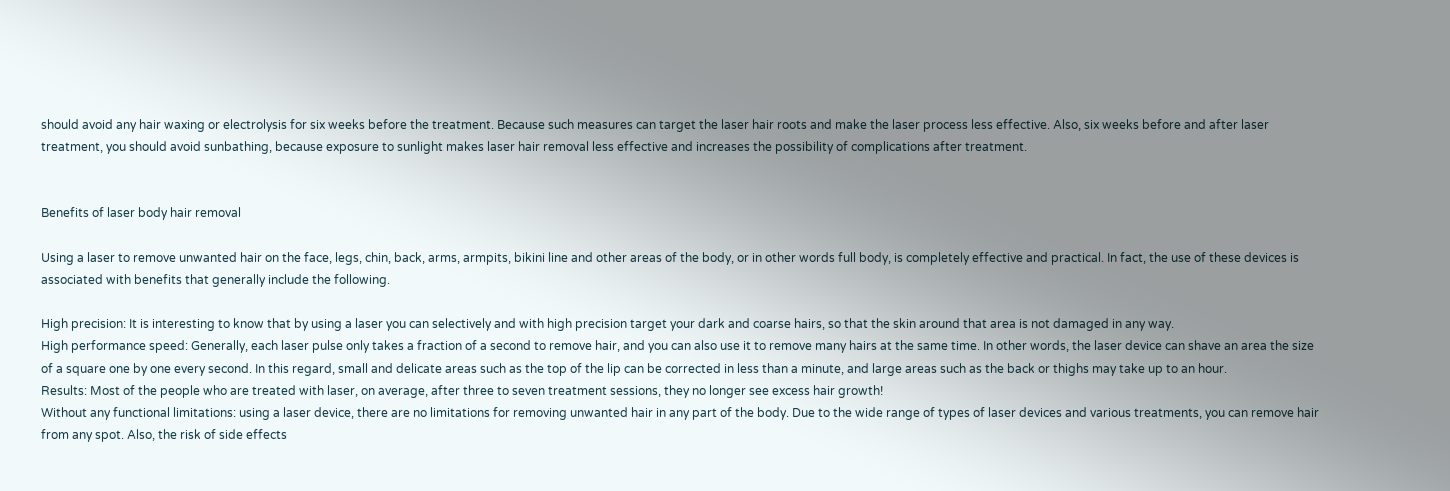should avoid any hair waxing or electrolysis for six weeks before the treatment. Because such measures can target the laser hair roots and make the laser process less effective. Also, six weeks before and after laser treatment, you should avoid sunbathing, because exposure to sunlight makes laser hair removal less effective and increases the possibility of complications after treatment.


Benefits of laser body hair removal

Using a laser to remove unwanted hair on the face, legs, chin, back, arms, armpits, bikini line and other areas of the body, or in other words full body, is completely effective and practical. In fact, the use of these devices is associated with benefits that generally include the following.

High precision: It is interesting to know that by using a laser you can selectively and with high precision target your dark and coarse hairs, so that the skin around that area is not damaged in any way.
High performance speed: Generally, each laser pulse only takes a fraction of a second to remove hair, and you can also use it to remove many hairs at the same time. In other words, the laser device can shave an area the size of a square one by one every second. In this regard, small and delicate areas such as the top of the lip can be corrected in less than a minute, and large areas such as the back or thighs may take up to an hour.
Results: Most of the people who are treated with laser, on average, after three to seven treatment sessions, they no longer see excess hair growth!
Without any functional limitations: using a laser device, there are no limitations for removing unwanted hair in any part of the body. Due to the wide range of types of laser devices and various treatments, you can remove hair from any spot. Also, the risk of side effects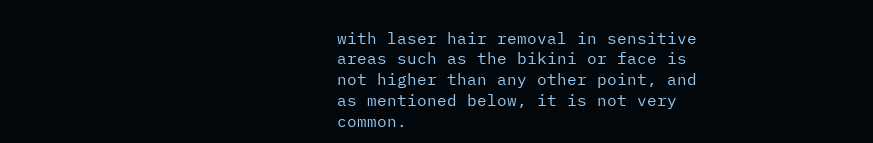with laser hair removal in sensitive areas such as the bikini or face is not higher than any other point, and as mentioned below, it is not very common.